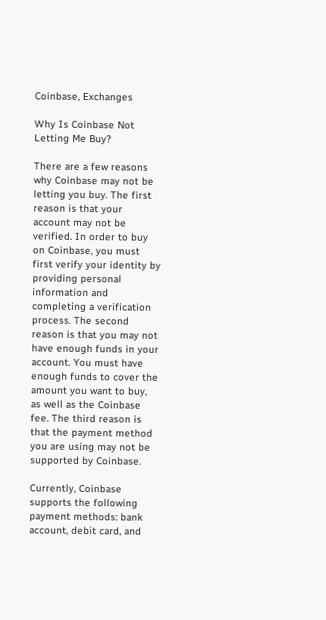Coinbase, Exchanges

Why Is Coinbase Not Letting Me Buy?

There are a few reasons why Coinbase may not be letting you buy. The first reason is that your account may not be verified. In order to buy on Coinbase, you must first verify your identity by providing personal information and completing a verification process. The second reason is that you may not have enough funds in your account. You must have enough funds to cover the amount you want to buy, as well as the Coinbase fee. The third reason is that the payment method you are using may not be supported by Coinbase.

Currently, Coinbase supports the following payment methods: bank account, debit card, and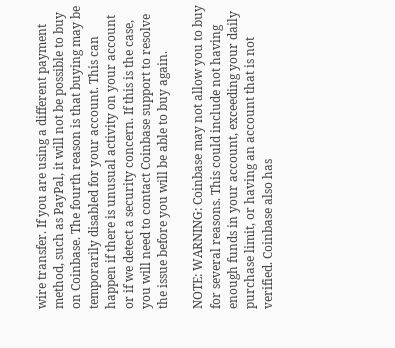wire transfer. If you are using a different payment method, such as PayPal, it will not be possible to buy on Coinbase. The fourth reason is that buying may be temporarily disabled for your account. This can happen if there is unusual activity on your account or if we detect a security concern. If this is the case, you will need to contact Coinbase support to resolve the issue before you will be able to buy again.

NOTE: WARNING: Coinbase may not allow you to buy for several reasons. This could include not having enough funds in your account, exceeding your daily purchase limit, or having an account that is not verified. Coinbase also has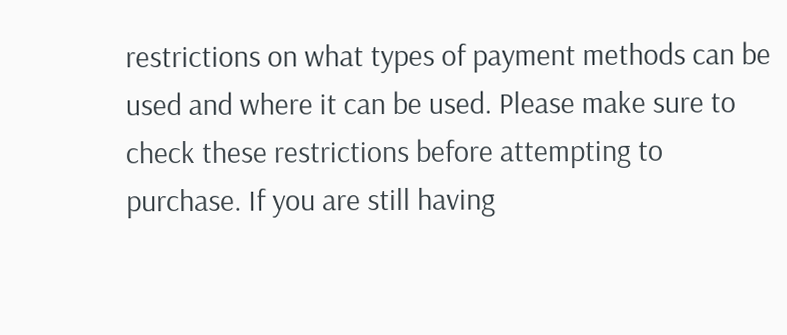restrictions on what types of payment methods can be used and where it can be used. Please make sure to check these restrictions before attempting to purchase. If you are still having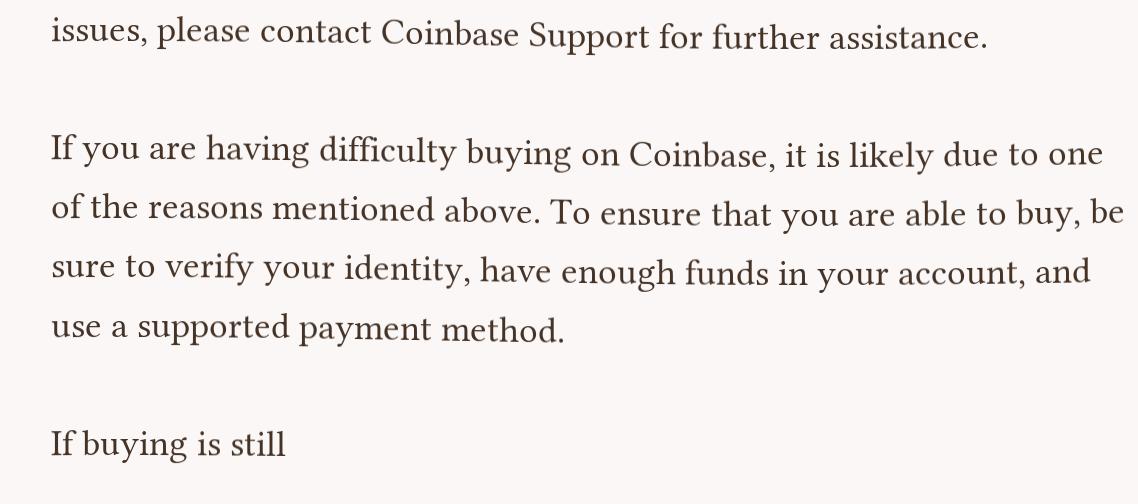issues, please contact Coinbase Support for further assistance.

If you are having difficulty buying on Coinbase, it is likely due to one of the reasons mentioned above. To ensure that you are able to buy, be sure to verify your identity, have enough funds in your account, and use a supported payment method.

If buying is still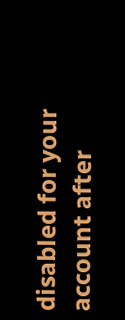disabled for your account after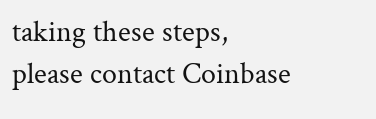taking these steps, please contact Coinbase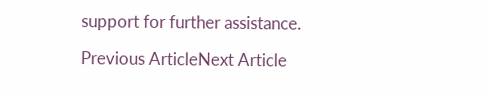support for further assistance.

Previous ArticleNext Article